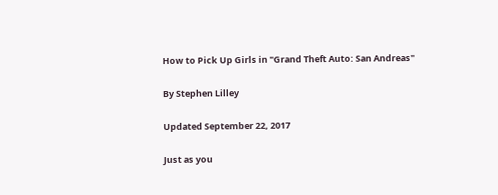How to Pick Up Girls in "Grand Theft Auto: San Andreas"

By Stephen Lilley

Updated September 22, 2017

Just as you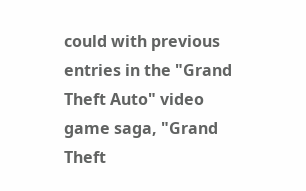could with previous entries in the "Grand Theft Auto" video game saga, "Grand Theft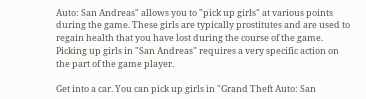Auto: San Andreas" allows you to "pick up girls" at various points during the game. These girls are typically prostitutes and are used to regain health that you have lost during the course of the game. Picking up girls in "San Andreas" requires a very specific action on the part of the game player.

Get into a car. You can pick up girls in "Grand Theft Auto: San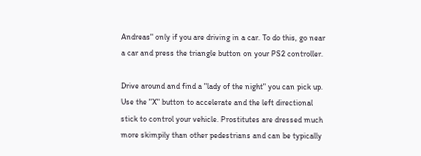Andreas" only if you are driving in a car. To do this, go near a car and press the triangle button on your PS2 controller.

Drive around and find a "lady of the night" you can pick up. Use the "X" button to accelerate and the left directional stick to control your vehicle. Prostitutes are dressed much more skimpily than other pedestrians and can be typically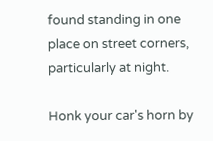found standing in one place on street corners, particularly at night.

Honk your car's horn by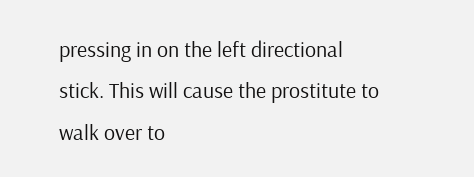pressing in on the left directional stick. This will cause the prostitute to walk over to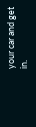your car and get in.